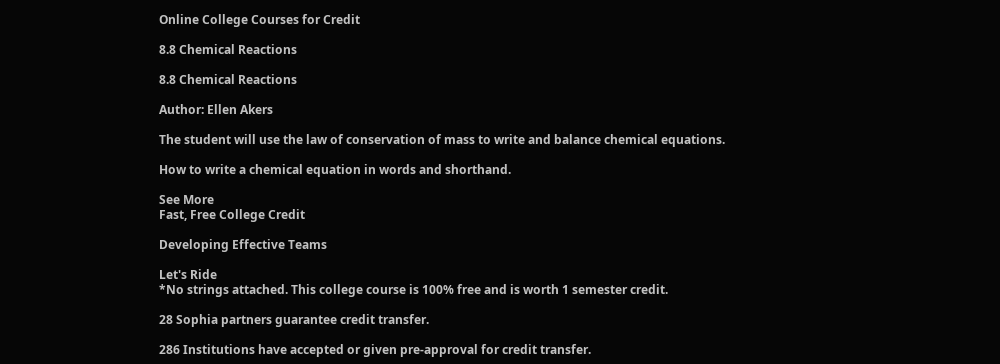Online College Courses for Credit

8.8 Chemical Reactions

8.8 Chemical Reactions

Author: Ellen Akers

The student will use the law of conservation of mass to write and balance chemical equations.

How to write a chemical equation in words and shorthand.

See More
Fast, Free College Credit

Developing Effective Teams

Let's Ride
*No strings attached. This college course is 100% free and is worth 1 semester credit.

28 Sophia partners guarantee credit transfer.

286 Institutions have accepted or given pre-approval for credit transfer.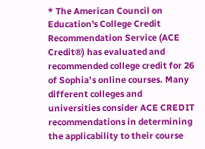* The American Council on Education's College Credit Recommendation Service (ACE Credit®) has evaluated and recommended college credit for 26 of Sophia’s online courses. Many different colleges and universities consider ACE CREDIT recommendations in determining the applicability to their course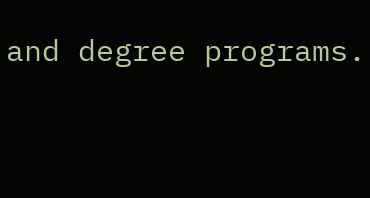and degree programs.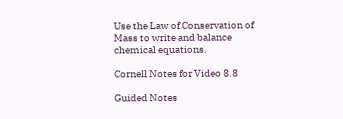Use the Law of Conservation of Mass to write and balance chemical equations.

Cornell Notes for Video 8.8

Guided Notes